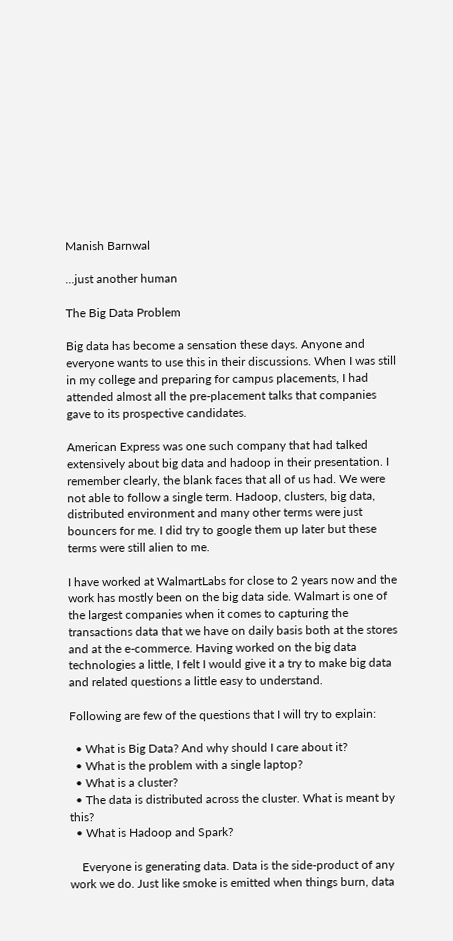Manish Barnwal

...just another human

The Big Data Problem

Big data has become a sensation these days. Anyone and everyone wants to use this in their discussions. When I was still in my college and preparing for campus placements, I had attended almost all the pre-placement talks that companies gave to its prospective candidates.

American Express was one such company that had talked extensively about big data and hadoop in their presentation. I remember clearly, the blank faces that all of us had. We were not able to follow a single term. Hadoop, clusters, big data, distributed environment and many other terms were just bouncers for me. I did try to google them up later but these terms were still alien to me.

I have worked at WalmartLabs for close to 2 years now and the work has mostly been on the big data side. Walmart is one of the largest companies when it comes to capturing the transactions data that we have on daily basis both at the stores and at the e-commerce. Having worked on the big data technologies a little, I felt I would give it a try to make big data and related questions a little easy to understand.

Following are few of the questions that I will try to explain:

  • What is Big Data? And why should I care about it?
  • What is the problem with a single laptop?
  • What is a cluster?
  • The data is distributed across the cluster. What is meant by this?
  • What is Hadoop and Spark?

    Everyone is generating data. Data is the side-product of any work we do. Just like smoke is emitted when things burn, data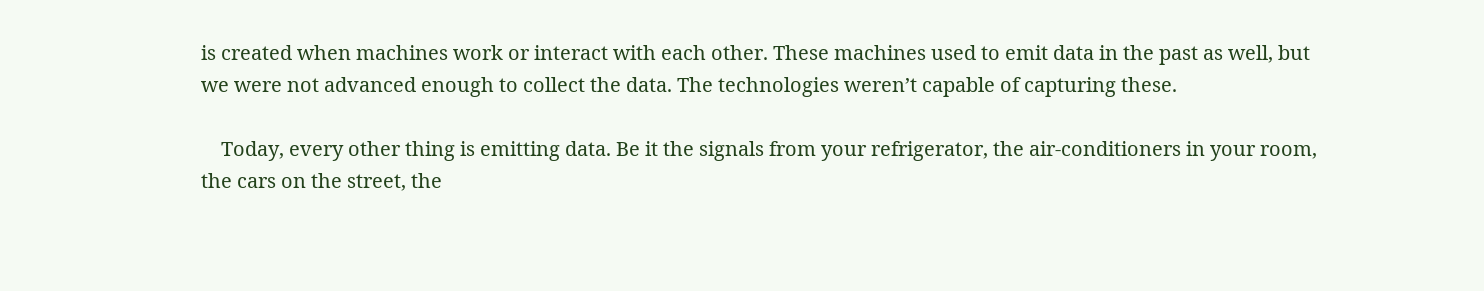is created when machines work or interact with each other. These machines used to emit data in the past as well, but we were not advanced enough to collect the data. The technologies weren’t capable of capturing these.

    Today, every other thing is emitting data. Be it the signals from your refrigerator, the air-conditioners in your room, the cars on the street, the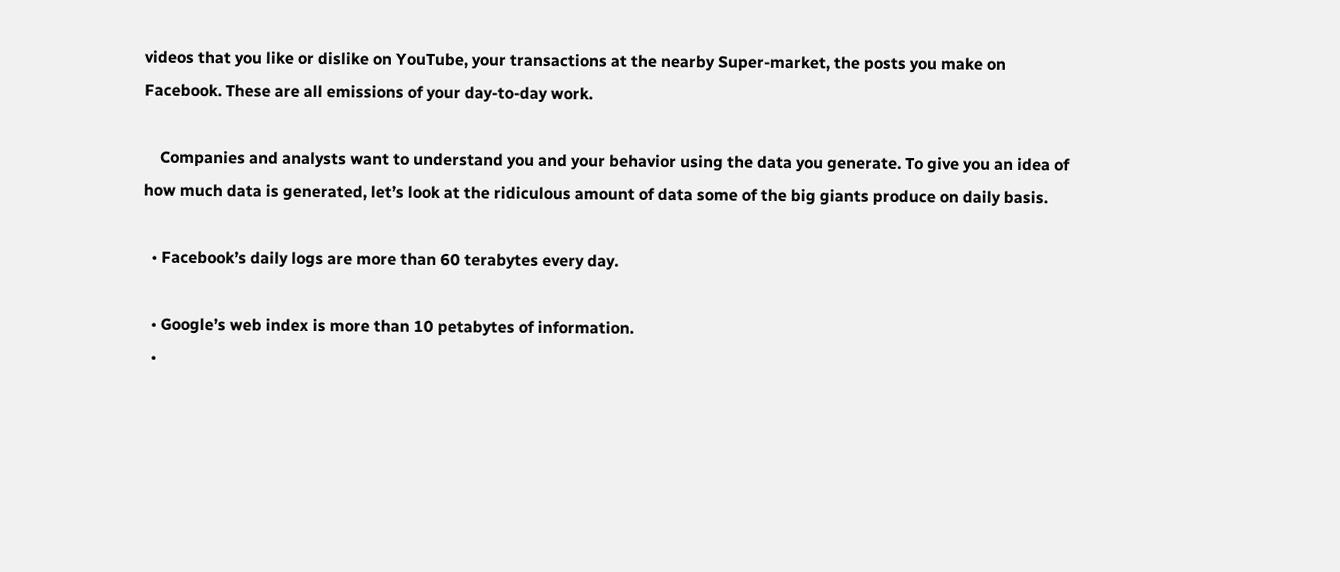videos that you like or dislike on YouTube, your transactions at the nearby Super-market, the posts you make on Facebook. These are all emissions of your day-to-day work.

    Companies and analysts want to understand you and your behavior using the data you generate. To give you an idea of how much data is generated, let’s look at the ridiculous amount of data some of the big giants produce on daily basis.

  • Facebook’s daily logs are more than 60 terabytes every day.

  • Google’s web index is more than 10 petabytes of information.
  •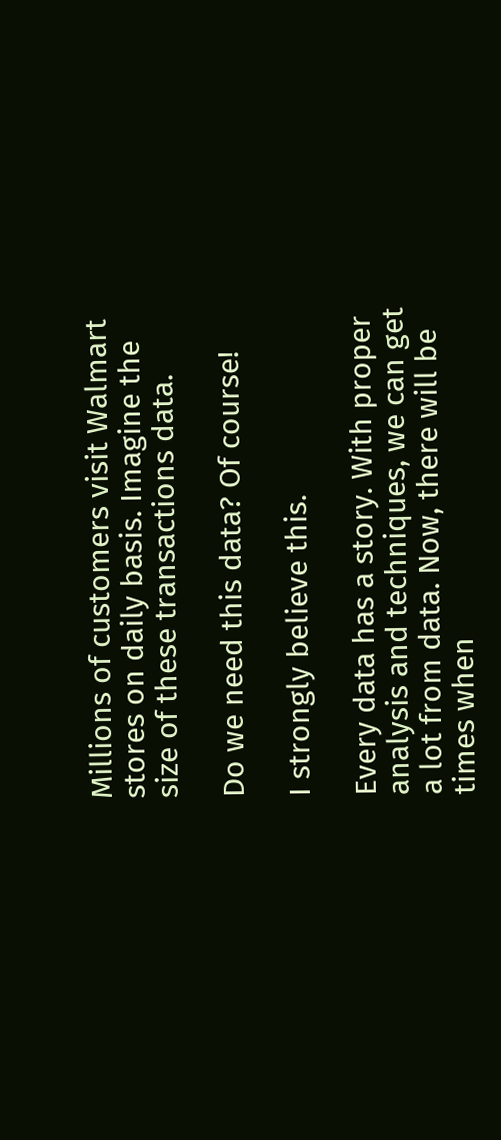Millions of customers visit Walmart stores on daily basis. Imagine the size of these transactions data.

Do we need this data? Of course!

I strongly believe this.

Every data has a story. With proper analysis and techniques, we can get a lot from data. Now, there will be times when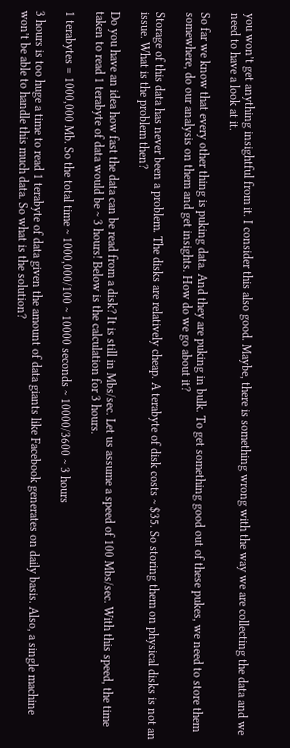you won’t get anything insightful from it. I consider this also good. Maybe, there is something wrong with the way we are collecting the data and we need to have a look at it.

So far we know that every other thing is puking data. And they are puking in bulk. To get something good out of these pukes, we need to store them somewhere, do our analysis on them and get insights. How do we go about it?

Storage of this data has never been a problem. The disks are relatively cheap. A terabyte of disk costs ~ $35. So storing them on physical disks is not an issue. What is the problem then?

Do you have an idea how fast the data can be read from a disk? It is still in Mbs/sec. Let us assume a speed of 100 Mbs/sec. With this speed, the time taken to read 1 terabyte of data would be ~ 3 hours! Below is the calculation for 3 hours.

1 terabytes = 1000,000 Mb. So the total time ~ 1000,000/100 ~ 10000 seconds ~ 10000/3600 ~ 3 hours

3 hours is too huge a time to read 1 terabyte of data given the amount of data giants like Facebook generates on daily basis. Also, a single machine won’t be able to handle this much data. So what is the solution?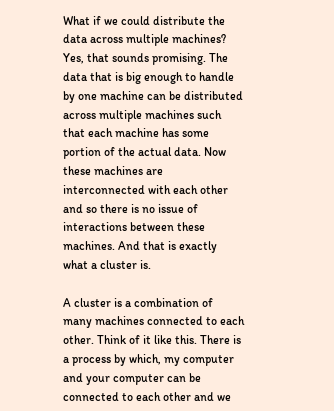What if we could distribute the data across multiple machines? Yes, that sounds promising. The data that is big enough to handle by one machine can be distributed across multiple machines such that each machine has some portion of the actual data. Now these machines are interconnected with each other and so there is no issue of interactions between these machines. And that is exactly what a cluster is.

A cluster is a combination of many machines connected to each other. Think of it like this. There is a process by which, my computer and your computer can be connected to each other and we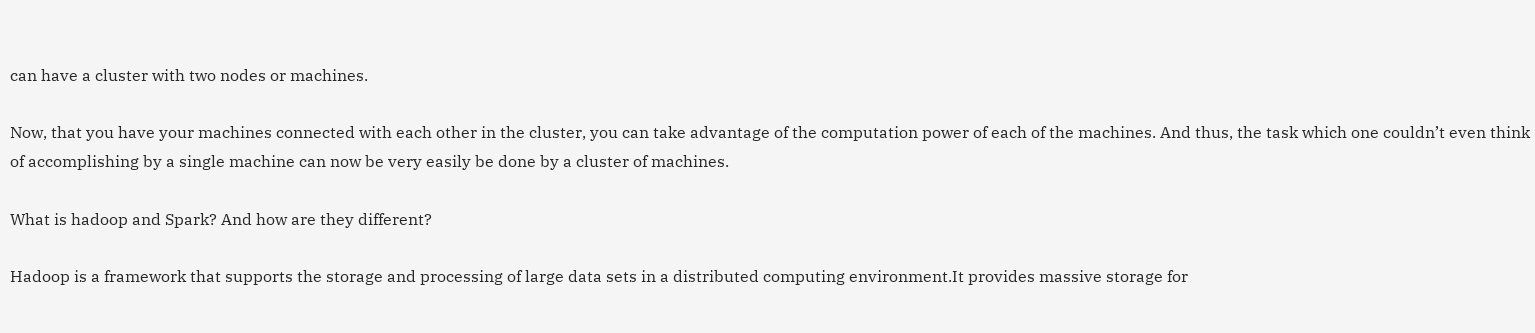can have a cluster with two nodes or machines.

Now, that you have your machines connected with each other in the cluster, you can take advantage of the computation power of each of the machines. And thus, the task which one couldn’t even think of accomplishing by a single machine can now be very easily be done by a cluster of machines.

What is hadoop and Spark? And how are they different?

Hadoop is a framework that supports the storage and processing of large data sets in a distributed computing environment.It provides massive storage for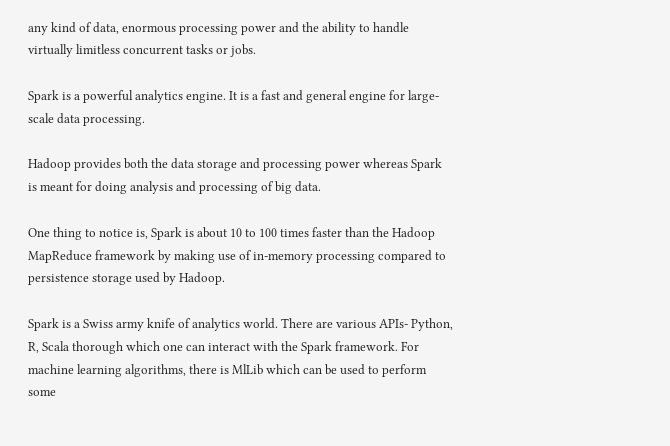any kind of data, enormous processing power and the ability to handle virtually limitless concurrent tasks or jobs.

Spark is a powerful analytics engine. It is a fast and general engine for large-scale data processing.

Hadoop provides both the data storage and processing power whereas Spark is meant for doing analysis and processing of big data.

One thing to notice is, Spark is about 10 to 100 times faster than the Hadoop MapReduce framework by making use of in-memory processing compared to persistence storage used by Hadoop.

Spark is a Swiss army knife of analytics world. There are various APIs- Python, R, Scala thorough which one can interact with the Spark framework. For machine learning algorithms, there is MlLib which can be used to perform some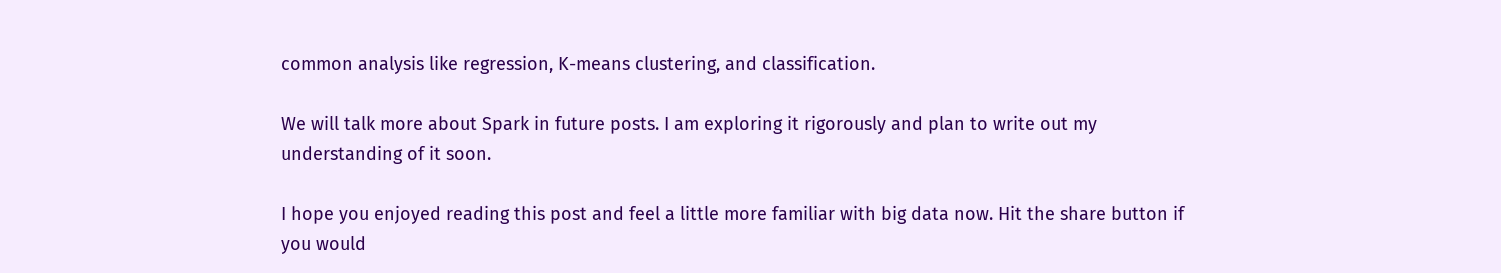common analysis like regression, K-means clustering, and classification.

We will talk more about Spark in future posts. I am exploring it rigorously and plan to write out my understanding of it soon.

I hope you enjoyed reading this post and feel a little more familiar with big data now. Hit the share button if you would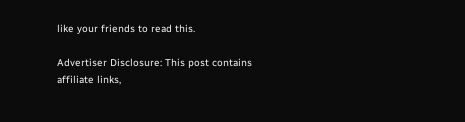like your friends to read this.

Advertiser Disclosure: This post contains affiliate links,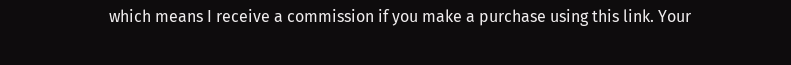which means I receive a commission if you make a purchase using this link. Your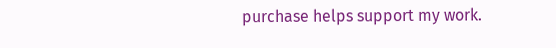purchase helps support my work.